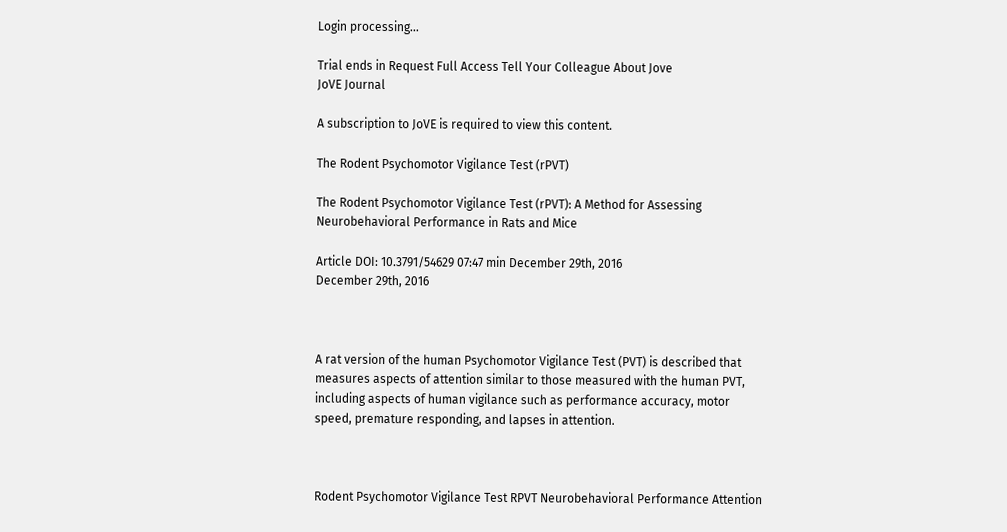Login processing...

Trial ends in Request Full Access Tell Your Colleague About Jove
JoVE Journal

A subscription to JoVE is required to view this content.

The Rodent Psychomotor Vigilance Test (rPVT)

The Rodent Psychomotor Vigilance Test (rPVT): A Method for Assessing Neurobehavioral Performance in Rats and Mice

Article DOI: 10.3791/54629 07:47 min December 29th, 2016
December 29th, 2016



A rat version of the human Psychomotor Vigilance Test (PVT) is described that measures aspects of attention similar to those measured with the human PVT, including aspects of human vigilance such as performance accuracy, motor speed, premature responding, and lapses in attention.



Rodent Psychomotor Vigilance Test RPVT Neurobehavioral Performance Attention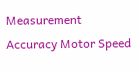Measurement Accuracy Motor Speed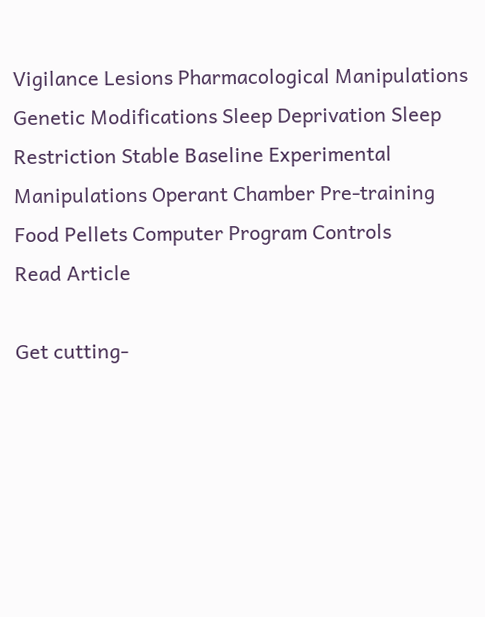Vigilance Lesions Pharmacological Manipulations Genetic Modifications Sleep Deprivation Sleep Restriction Stable Baseline Experimental Manipulations Operant Chamber Pre-training Food Pellets Computer Program Controls
Read Article

Get cutting-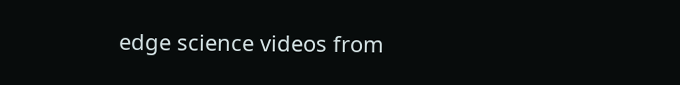edge science videos from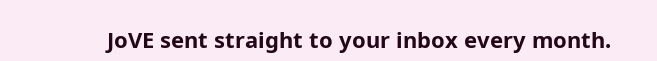JoVE sent straight to your inbox every month.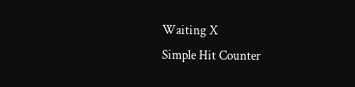Waiting X
Simple Hit Counter